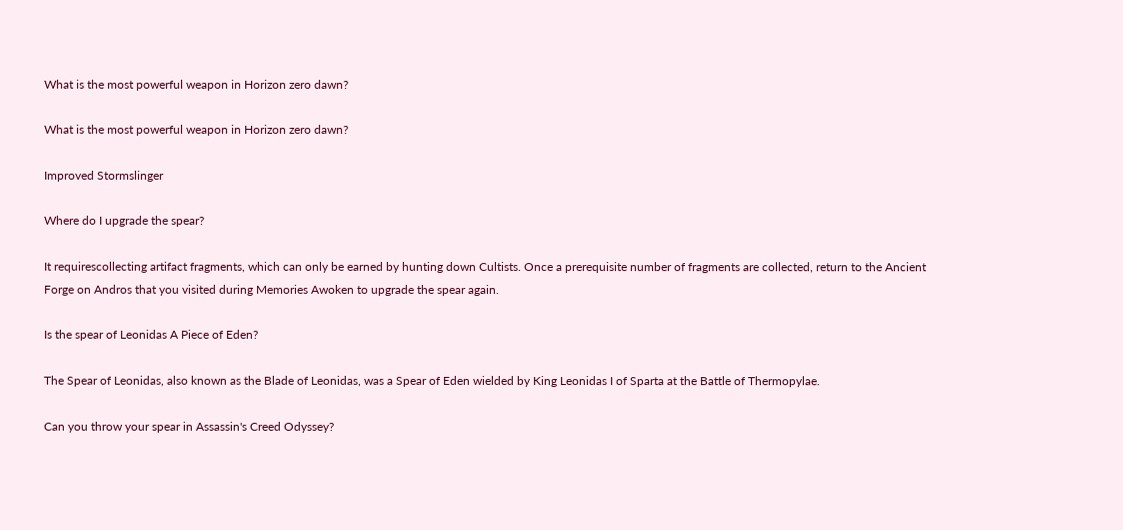What is the most powerful weapon in Horizon zero dawn?

What is the most powerful weapon in Horizon zero dawn?

Improved Stormslinger

Where do I upgrade the spear?

It requirescollecting artifact fragments, which can only be earned by hunting down Cultists. Once a prerequisite number of fragments are collected, return to the Ancient Forge on Andros that you visited during Memories Awoken to upgrade the spear again.

Is the spear of Leonidas A Piece of Eden?

The Spear of Leonidas, also known as the Blade of Leonidas, was a Spear of Eden wielded by King Leonidas I of Sparta at the Battle of Thermopylae.

Can you throw your spear in Assassin's Creed Odyssey?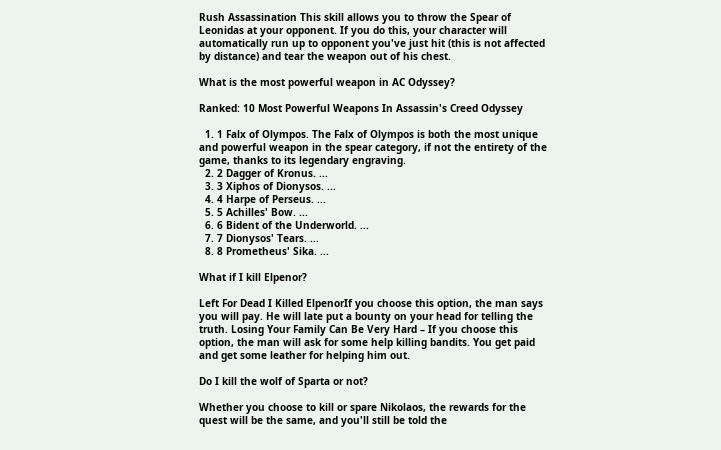Rush Assassination This skill allows you to throw the Spear of Leonidas at your opponent. If you do this, your character will automatically run up to opponent you've just hit (this is not affected by distance) and tear the weapon out of his chest.

What is the most powerful weapon in AC Odyssey?

Ranked: 10 Most Powerful Weapons In Assassin's Creed Odyssey

  1. 1 Falx of Olympos. The Falx of Olympos is both the most unique and powerful weapon in the spear category, if not the entirety of the game, thanks to its legendary engraving.
  2. 2 Dagger of Kronus. ...
  3. 3 Xiphos of Dionysos. ...
  4. 4 Harpe of Perseus. ...
  5. 5 Achilles' Bow. ...
  6. 6 Bident of the Underworld. ...
  7. 7 Dionysos' Tears. ...
  8. 8 Prometheus' Sika. ...

What if I kill Elpenor?

Left For Dead I Killed ElpenorIf you choose this option, the man says you will pay. He will late put a bounty on your head for telling the truth. Losing Your Family Can Be Very Hard – If you choose this option, the man will ask for some help killing bandits. You get paid and get some leather for helping him out.

Do I kill the wolf of Sparta or not?

Whether you choose to kill or spare Nikolaos, the rewards for the quest will be the same, and you'll still be told the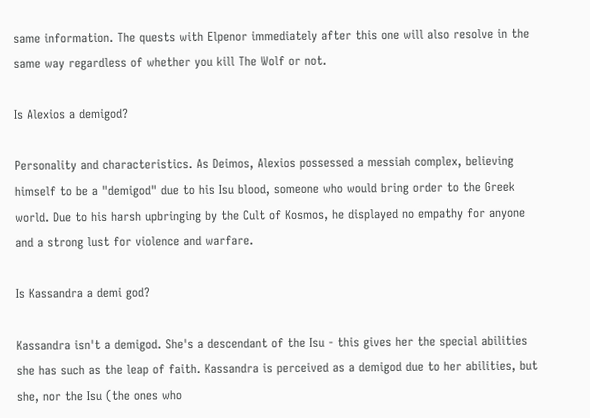same information. The quests with Elpenor immediately after this one will also resolve in the same way regardless of whether you kill The Wolf or not.

Is Alexios a demigod?

Personality and characteristics. As Deimos, Alexios possessed a messiah complex, believing himself to be a "demigod" due to his Isu blood, someone who would bring order to the Greek world. Due to his harsh upbringing by the Cult of Kosmos, he displayed no empathy for anyone and a strong lust for violence and warfare.

Is Kassandra a demi god?

Kassandra isn't a demigod. She's a descendant of the Isu - this gives her the special abilities she has such as the leap of faith. Kassandra is perceived as a demigod due to her abilities, but she, nor the Isu (the ones who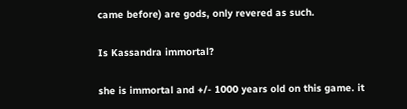came before) are gods, only revered as such.

Is Kassandra immortal?

she is immortal and +/- 1000 years old on this game. it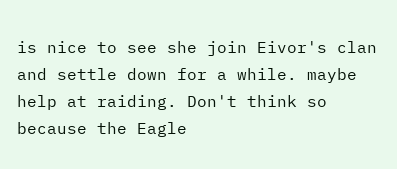is nice to see she join Eivor's clan and settle down for a while. maybe help at raiding. Don't think so because the Eagle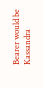Bearer would be Kassandra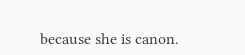because she is canon.